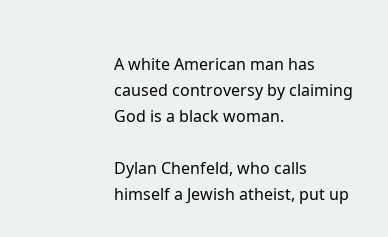A white American man has caused controversy by claiming God is a black woman.

Dylan Chenfeld, who calls himself a Jewish atheist, put up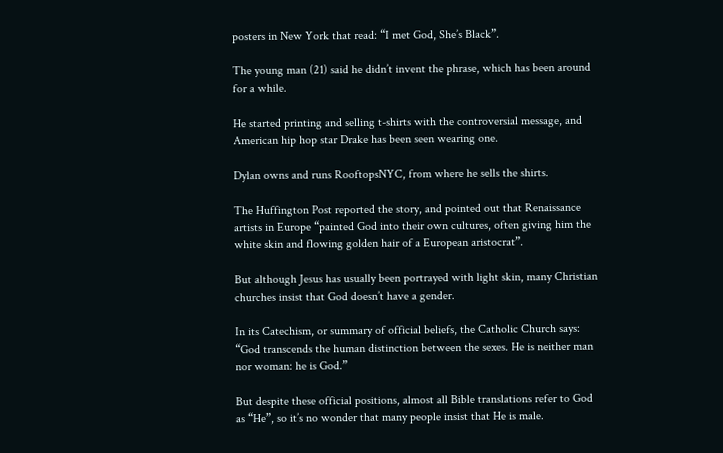posters in New York that read: “I met God, She’s Black”.

The young man (21) said he didn’t invent the phrase, which has been around for a while.

He started printing and selling t-shirts with the controversial message, and American hip hop star Drake has been seen wearing one.

Dylan owns and runs RooftopsNYC, from where he sells the shirts.

The Huffington Post reported the story, and pointed out that Renaissance artists in Europe “painted God into their own cultures, often giving him the white skin and flowing golden hair of a European aristocrat”.

But although Jesus has usually been portrayed with light skin, many Christian churches insist that God doesn’t have a gender.

In its Catechism, or summary of official beliefs, the Catholic Church says: “God transcends the human distinction between the sexes. He is neither man nor woman: he is God.”

But despite these official positions, almost all Bible translations refer to God as “He”, so it’s no wonder that many people insist that He is male.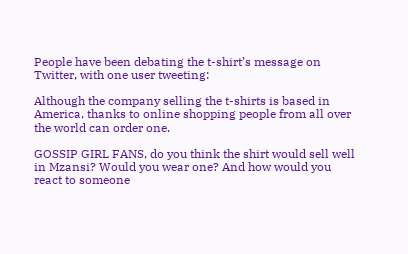People have been debating the t-shirt’s message on Twitter, with one user tweeting:

Although the company selling the t-shirts is based in America, thanks to online shopping people from all over the world can order one.

GOSSIP GIRL FANS, do you think the shirt would sell well in Mzansi? Would you wear one? And how would you react to someone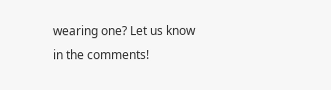wearing one? Let us know in the comments!